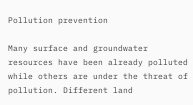Pollution prevention

Many surface and groundwater resources have been already polluted while others are under the threat of pollution. Different land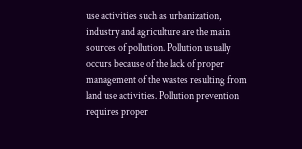use activities such as urbanization, industry and agriculture are the main sources of pollution. Pollution usually occurs because of the lack of proper management of the wastes resulting from land use activities. Pollution prevention requires proper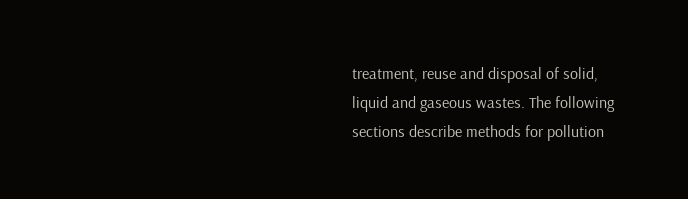treatment, reuse and disposal of solid, liquid and gaseous wastes. The following sections describe methods for pollution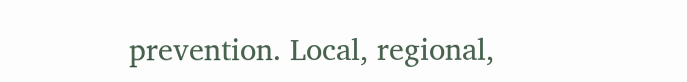prevention. Local, regional,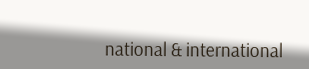national & international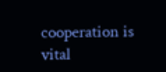cooperation is vital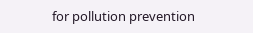for pollution prevention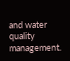and water quality management.